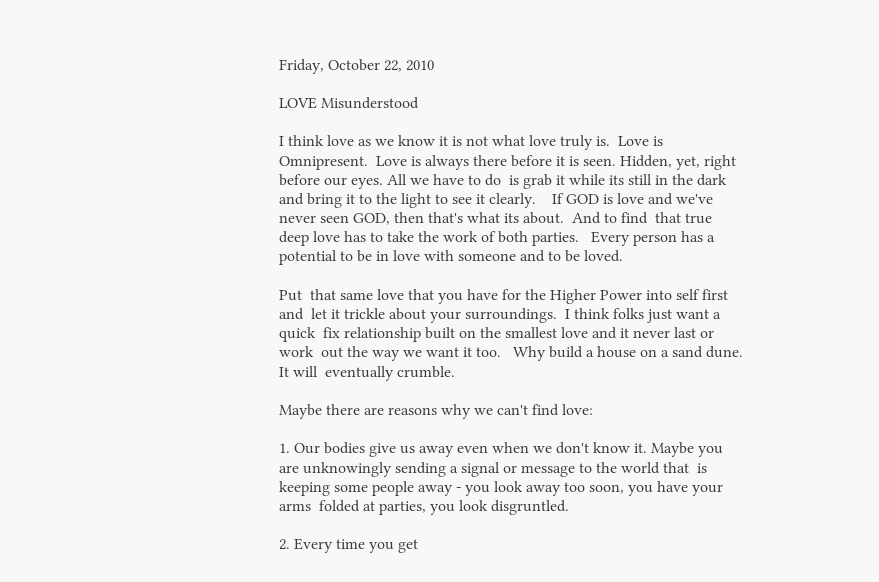Friday, October 22, 2010

LOVE Misunderstood

I think love as we know it is not what love truly is.  Love is  Omnipresent.  Love is always there before it is seen. Hidden, yet, right before our eyes. All we have to do  is grab it while its still in the dark and bring it to the light to see it clearly.    If GOD is love and we've never seen GOD, then that's what its about.  And to find  that true deep love has to take the work of both parties.   Every person has a potential to be in love with someone and to be loved.

Put  that same love that you have for the Higher Power into self first and  let it trickle about your surroundings.  I think folks just want a quick  fix relationship built on the smallest love and it never last or work  out the way we want it too.   Why build a house on a sand dune.  It will  eventually crumble.

Maybe there are reasons why we can't find love:

1. Our bodies give us away even when we don't know it. Maybe you are unknowingly sending a signal or message to the world that  is keeping some people away - you look away too soon, you have your arms  folded at parties, you look disgruntled.

2. Every time you get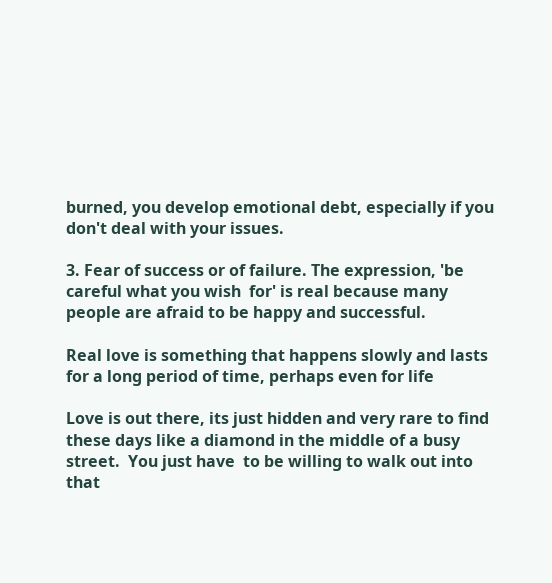burned, you develop emotional debt, especially if you don't deal with your issues.

3. Fear of success or of failure. The expression, 'be careful what you wish  for' is real because many people are afraid to be happy and successful.

Real love is something that happens slowly and lasts for a long period of time, perhaps even for life

Love is out there, its just hidden and very rare to find  these days like a diamond in the middle of a busy street.  You just have  to be willing to walk out into that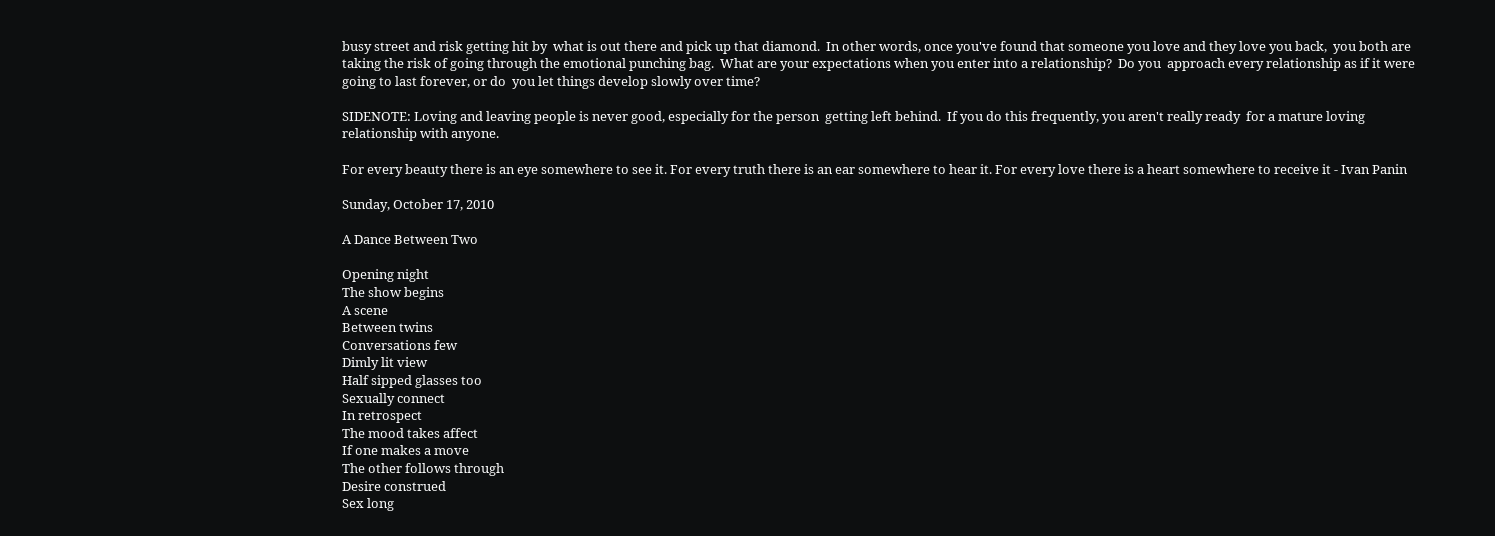busy street and risk getting hit by  what is out there and pick up that diamond.  In other words, once you've found that someone you love and they love you back,  you both are taking the risk of going through the emotional punching bag.  What are your expectations when you enter into a relationship?  Do you  approach every relationship as if it were going to last forever, or do  you let things develop slowly over time?

SIDENOTE: Loving and leaving people is never good, especially for the person  getting left behind.  If you do this frequently, you aren't really ready  for a mature loving relationship with anyone.

For every beauty there is an eye somewhere to see it. For every truth there is an ear somewhere to hear it. For every love there is a heart somewhere to receive it - Ivan Panin

Sunday, October 17, 2010

A Dance Between Two

Opening night
The show begins
A scene
Between twins
Conversations few
Dimly lit view
Half sipped glasses too
Sexually connect
In retrospect
The mood takes affect
If one makes a move
The other follows through
Desire construed
Sex long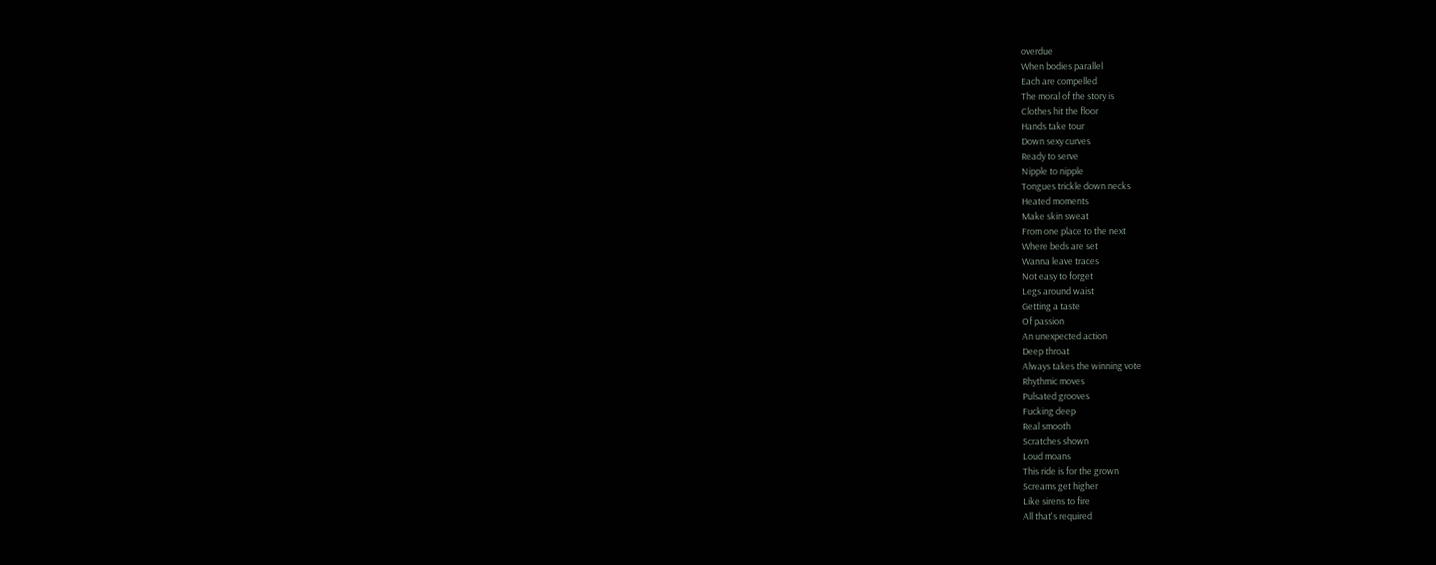overdue
When bodies parallel
Each are compelled
The moral of the story is
Clothes hit the floor
Hands take tour
Down sexy curves
Ready to serve
Nipple to nipple
Tongues trickle down necks
Heated moments
Make skin sweat
From one place to the next
Where beds are set
Wanna leave traces
Not easy to forget
Legs around waist
Getting a taste
Of passion
An unexpected action
Deep throat
Always takes the winning vote
Rhythmic moves
Pulsated grooves
Fucking deep
Real smooth
Scratches shown
Loud moans
This ride is for the grown
Screams get higher
Like sirens to fire
All that's required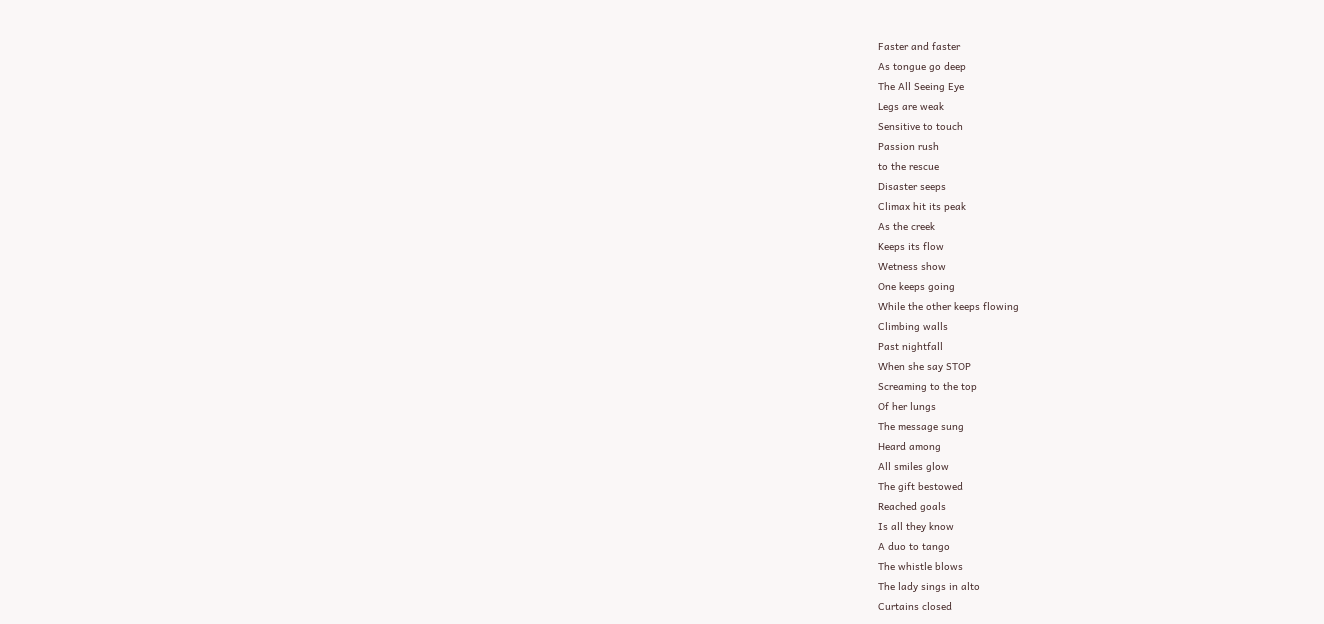Faster and faster
As tongue go deep
The All Seeing Eye
Legs are weak
Sensitive to touch
Passion rush
to the rescue
Disaster seeps
Climax hit its peak
As the creek
Keeps its flow
Wetness show
One keeps going
While the other keeps flowing
Climbing walls
Past nightfall
When she say STOP
Screaming to the top
Of her lungs
The message sung
Heard among
All smiles glow
The gift bestowed
Reached goals
Is all they know
A duo to tango
The whistle blows
The lady sings in alto
Curtains closed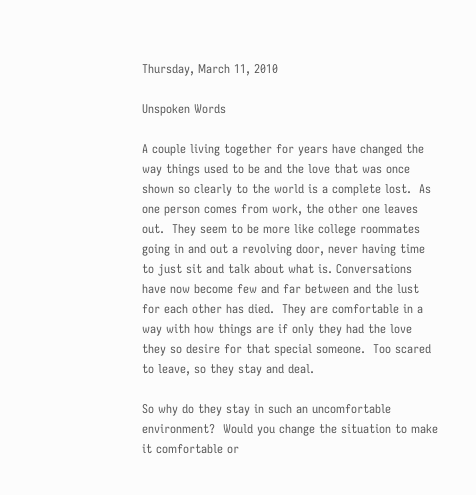Thursday, March 11, 2010

Unspoken Words

A couple living together for years have changed the way things used to be and the love that was once shown so clearly to the world is a complete lost.  As one person comes from work, the other one leaves out.  They seem to be more like college roommates going in and out a revolving door, never having time to just sit and talk about what is. Conversations have now become few and far between and the lust for each other has died.  They are comfortable in a way with how things are if only they had the love they so desire for that special someone.  Too scared to leave, so they stay and deal.

So why do they stay in such an uncomfortable environment?  Would you change the situation to make it comfortable or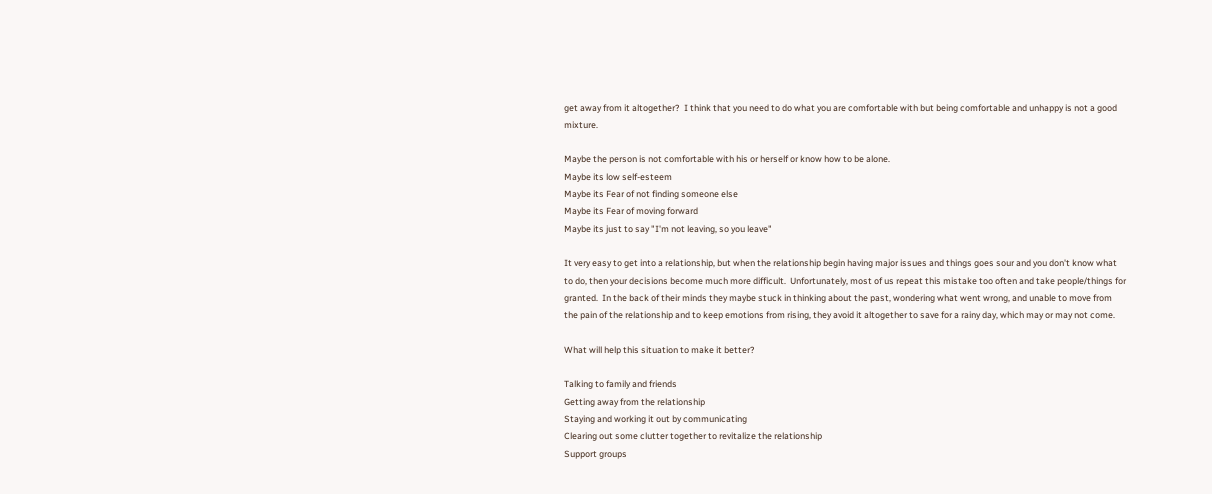get away from it altogether?  I think that you need to do what you are comfortable with but being comfortable and unhappy is not a good mixture.

Maybe the person is not comfortable with his or herself or know how to be alone.
Maybe its low self-esteem
Maybe its Fear of not finding someone else
Maybe its Fear of moving forward
Maybe its just to say "I'm not leaving, so you leave"

It very easy to get into a relationship, but when the relationship begin having major issues and things goes sour and you don't know what to do, then your decisions become much more difficult.  Unfortunately, most of us repeat this mistake too often and take people/things for granted.  In the back of their minds they maybe stuck in thinking about the past, wondering what went wrong, and unable to move from the pain of the relationship and to keep emotions from rising, they avoid it altogether to save for a rainy day, which may or may not come.

What will help this situation to make it better?

Talking to family and friends
Getting away from the relationship
Staying and working it out by communicating
Clearing out some clutter together to revitalize the relationship
Support groups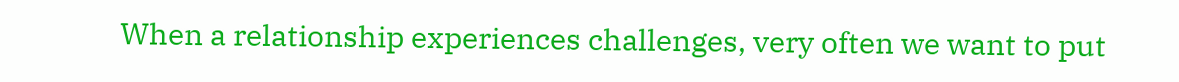When a relationship experiences challenges, very often we want to put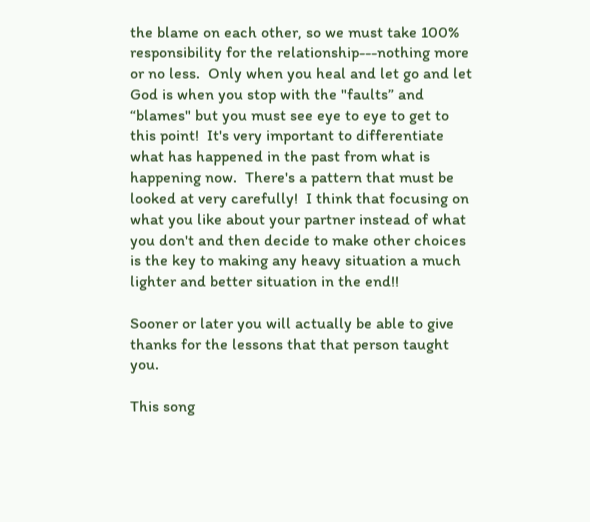the blame on each other, so we must take 100% responsibility for the relationship---nothing more or no less.  Only when you heal and let go and let God is when you stop with the "faults” and “blames" but you must see eye to eye to get to this point!  It's very important to differentiate what has happened in the past from what is happening now.  There's a pattern that must be looked at very carefully!  I think that focusing on what you like about your partner instead of what you don't and then decide to make other choices is the key to making any heavy situation a much lighter and better situation in the end!!

Sooner or later you will actually be able to give thanks for the lessons that that person taught you.

This song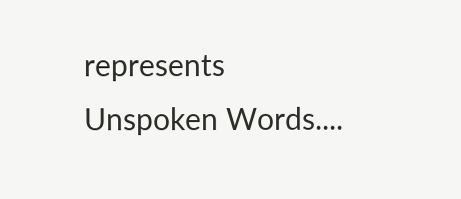represents Unspoken Words....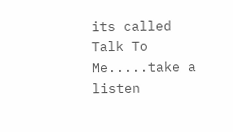its called Talk To Me.....take a listen